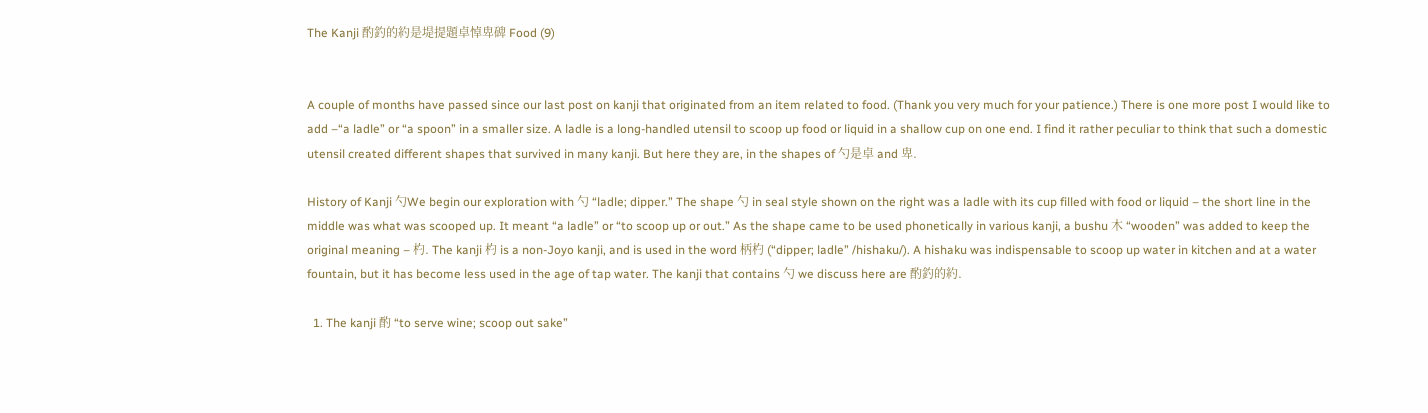The Kanji 酌釣的約是堤提題卓悼卑碑 Food (9)


A couple of months have passed since our last post on kanji that originated from an item related to food. (Thank you very much for your patience.) There is one more post I would like to add –“a ladle” or “a spoon” in a smaller size. A ladle is a long-handled utensil to scoop up food or liquid in a shallow cup on one end. I find it rather peculiar to think that such a domestic utensil created different shapes that survived in many kanji. But here they are, in the shapes of 勺是卓 and 卑.

History of Kanji 勺We begin our exploration with 勺 “ladle; dipper.” The shape 勺 in seal style shown on the right was a ladle with its cup filled with food or liquid – the short line in the middle was what was scooped up. It meant “a ladle” or “to scoop up or out.” As the shape came to be used phonetically in various kanji, a bushu 木 “wooden” was added to keep the original meaning – 杓. The kanji 杓 is a non-Joyo kanji, and is used in the word 柄杓 (“dipper; ladle” /hishaku/). A hishaku was indispensable to scoop up water in kitchen and at a water fountain, but it has become less used in the age of tap water. The kanji that contains 勺 we discuss here are 酌釣的約.

  1. The kanji 酌 “to serve wine; scoop out sake”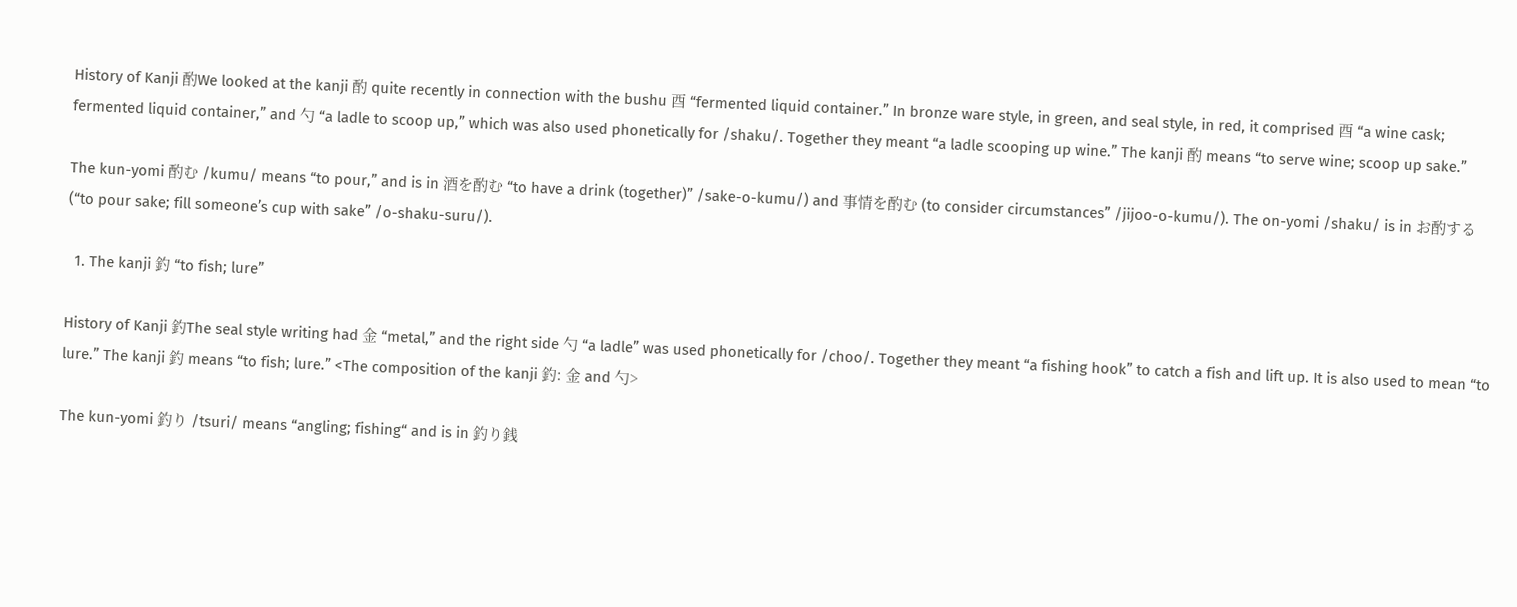History of Kanji 酌We looked at the kanji 酌 quite recently in connection with the bushu 酉 “fermented liquid container.” In bronze ware style, in green, and seal style, in red, it comprised 酉 “a wine cask; fermented liquid container,” and 勺 “a ladle to scoop up,” which was also used phonetically for /shaku/. Together they meant “a ladle scooping up wine.” The kanji 酌 means “to serve wine; scoop up sake.”

The kun-yomi 酌む /kumu/ means “to pour,” and is in 酒を酌む “to have a drink (together)” /sake-o-kumu/) and 事情を酌む (to consider circumstances” /jijoo-o-kumu/). The on-yomi /shaku/ is in お酌する (“to pour sake; fill someone’s cup with sake” /o-shaku-suru/).

  1. The kanji 釣 “to fish; lure”

History of Kanji 釣The seal style writing had 金 “metal,” and the right side 勺 “a ladle” was used phonetically for /choo/. Together they meant “a fishing hook” to catch a fish and lift up. It is also used to mean “to lure.” The kanji 釣 means “to fish; lure.” <The composition of the kanji 釣: 金 and 勺>

The kun-yomi 釣り /tsuri/ means “angling; fishing“ and is in 釣り銭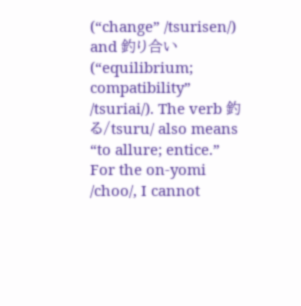(“change” /tsurisen/) and 釣り合い (“equilibrium; compatibility” /tsuriai/). The verb 釣る/tsuru/ also means “to allure; entice.” For the on-yomi /choo/, I cannot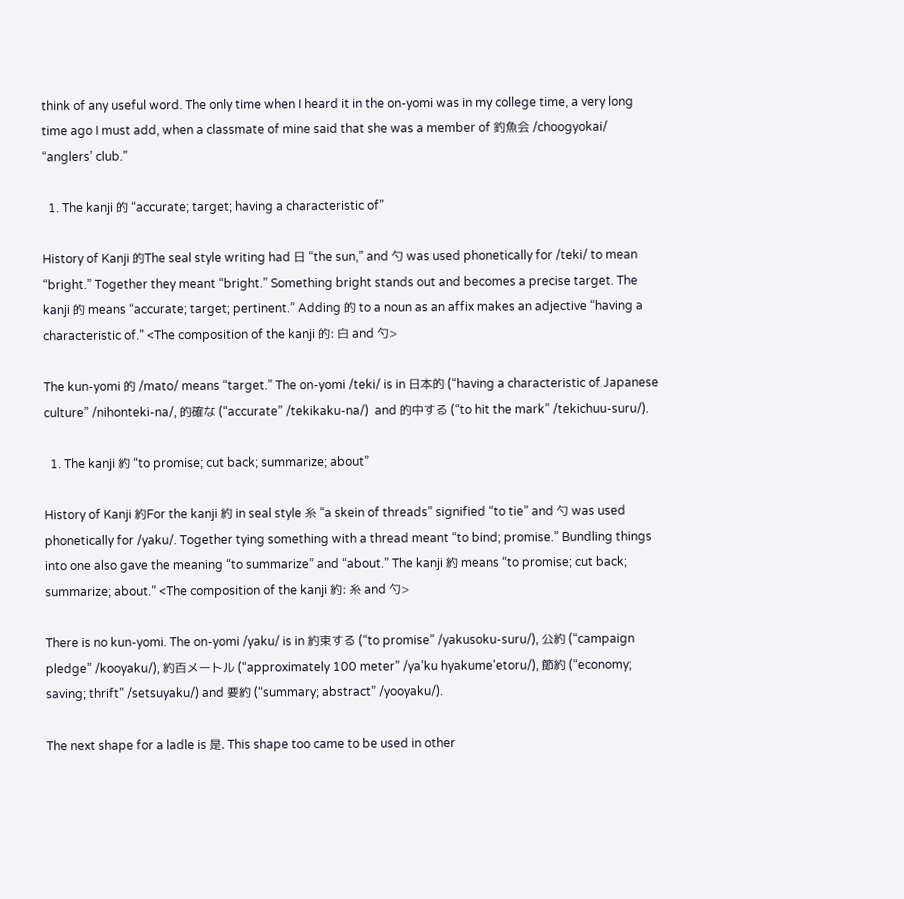think of any useful word. The only time when I heard it in the on-yomi was in my college time, a very long time ago I must add, when a classmate of mine said that she was a member of 釣魚会 /choogyokai/ “anglers’ club.”

  1. The kanji 的 “accurate; target; having a characteristic of”

History of Kanji 的The seal style writing had 日 “the sun,” and 勺 was used phonetically for /teki/ to mean “bright.” Together they meant “bright.” Something bright stands out and becomes a precise target. The kanji 的 means “accurate; target; pertinent.” Adding 的 to a noun as an affix makes an adjective “having a characteristic of.” <The composition of the kanji 的: 白 and 勺>

The kun-yomi 的 /mato/ means “target.” The on-yomi /teki/ is in 日本的 (“having a characteristic of Japanese culture” /nihonteki-na/, 的確な (“accurate” /tekikaku-na/)  and 的中する (“to hit the mark” /tekichuu-suru/).

  1. The kanji 約 “to promise; cut back; summarize; about”

History of Kanji 約For the kanji 約 in seal style 糸 “a skein of threads” signified “to tie” and 勺 was used phonetically for /yaku/. Together tying something with a thread meant “to bind; promise.” Bundling things into one also gave the meaning “to summarize” and “about.” The kanji 約 means “to promise; cut back; summarize; about.” <The composition of the kanji 約: 糸 and 勺>

There is no kun-yomi. The on-yomi /yaku/ is in 約束する (“to promise” /yakusoku-suru/), 公約 (“campaign pledge” /kooyaku/), 約百メートル (“approximately 100 meter” /ya’ku hyakume’etoru/), 節約 (“economy; saving; thrift” /setsuyaku/) and 要約 (“summary; abstract” /yooyaku/).

The next shape for a ladle is 是. This shape too came to be used in other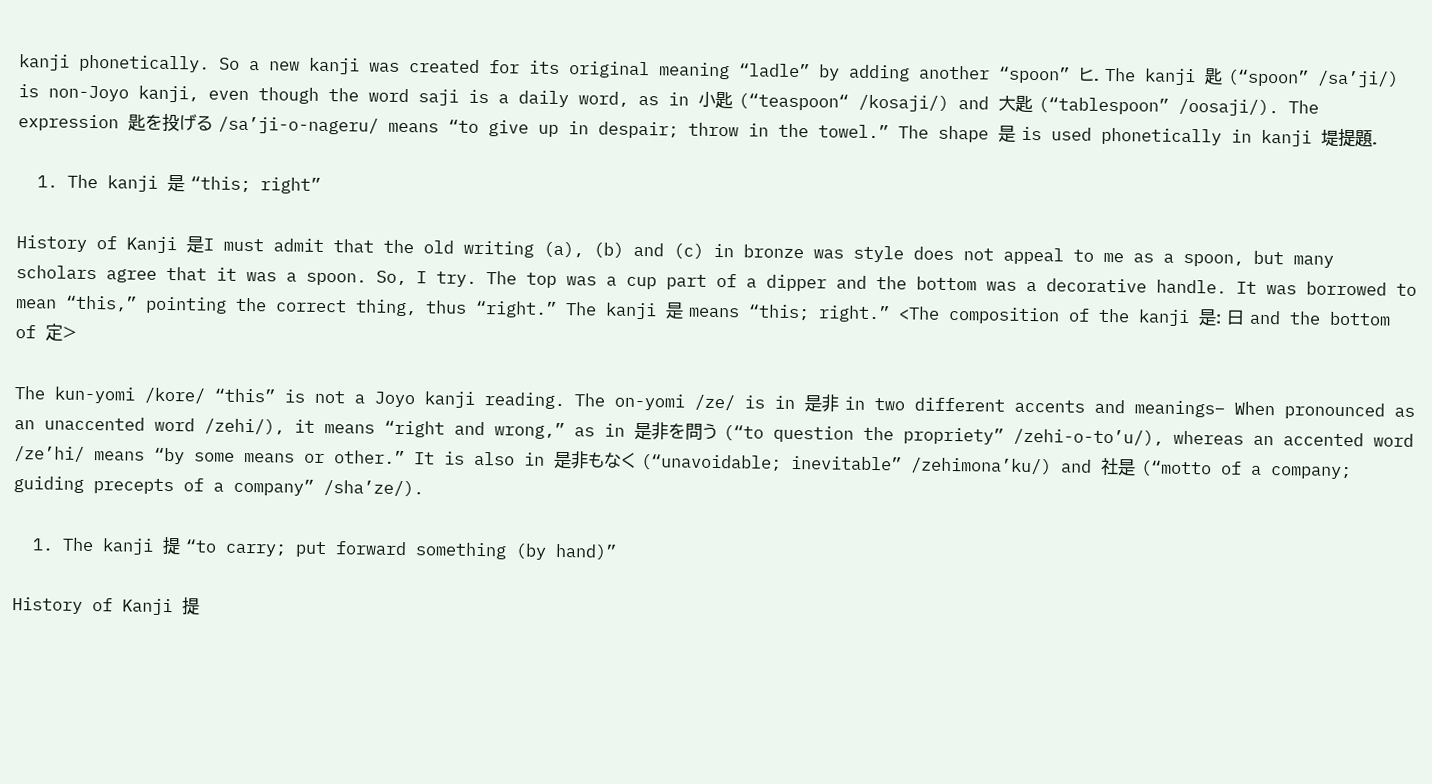kanji phonetically. So a new kanji was created for its original meaning “ladle” by adding another “spoon” ヒ. The kanji 匙 (“spoon” /sa’ji/) is non-Joyo kanji, even though the word saji is a daily word, as in 小匙 (“teaspoon“ /kosaji/) and 大匙 (“tablespoon” /oosaji/). The expression 匙を投げる /sa’ji-o-nageru/ means “to give up in despair; throw in the towel.” The shape 是 is used phonetically in kanji 堤提題.

  1. The kanji 是 “this; right”

History of Kanji 是I must admit that the old writing (a), (b) and (c) in bronze was style does not appeal to me as a spoon, but many scholars agree that it was a spoon. So, I try. The top was a cup part of a dipper and the bottom was a decorative handle. It was borrowed to mean “this,” pointing the correct thing, thus “right.” The kanji 是 means “this; right.” <The composition of the kanji 是: 日 and the bottom of 定>

The kun-yomi /kore/ “this” is not a Joyo kanji reading. The on-yomi /ze/ is in 是非 in two different accents and meanings– When pronounced as an unaccented word /zehi/), it means “right and wrong,” as in 是非を問う (“to question the propriety” /zehi-o-to’u/), whereas an accented word /ze’hi/ means “by some means or other.” It is also in 是非もなく (“unavoidable; inevitable” /zehimona’ku/) and 社是 (“motto of a company; guiding precepts of a company” /sha’ze/).

  1. The kanji 提 “to carry; put forward something (by hand)”

History of Kanji 提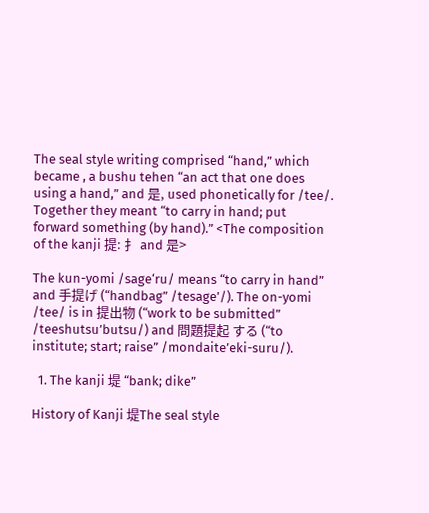The seal style writing comprised “hand,” which became , a bushu tehen “an act that one does using a hand,” and 是, used phonetically for /tee/. Together they meant “to carry in hand; put forward something (by hand).” <The composition of the kanji 提: 扌 and 是>

The kun-yomi /sage‘ru/ means “to carry in hand” and 手提げ (“handbag” /tesage’/). The on-yomi /tee/ is in 提出物 (“work to be submitted” /teeshutsu’butsu/) and 問題提起 する (“to institute; start; raise” /mondaite’eki-suru/).

  1. The kanji 堤 “bank; dike”

History of Kanji 堤The seal style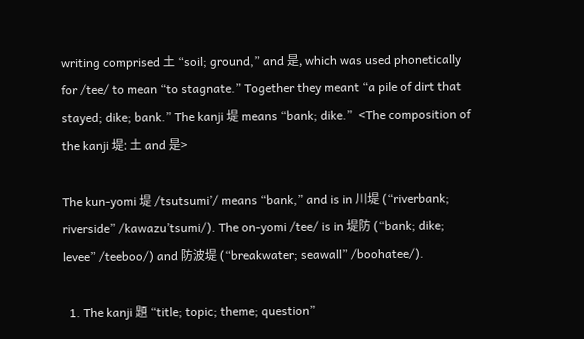writing comprised 土 “soil; ground,” and 是, which was used phonetically for /tee/ to mean “to stagnate.” Together they meant “a pile of dirt that stayed; dike; bank.” The kanji 堤 means “bank; dike.”  <The composition of the kanji 堤: 土 and 是>

The kun-yomi 堤 /tsutsumi’/ means “bank,” and is in 川堤 (“riverbank; riverside” /kawazu’tsumi/). The on-yomi /tee/ is in 堤防 (“bank; dike; levee” /teeboo/) and 防波堤 (“breakwater; seawall” /boohatee/).

  1. The kanji 題 “title; topic; theme; question”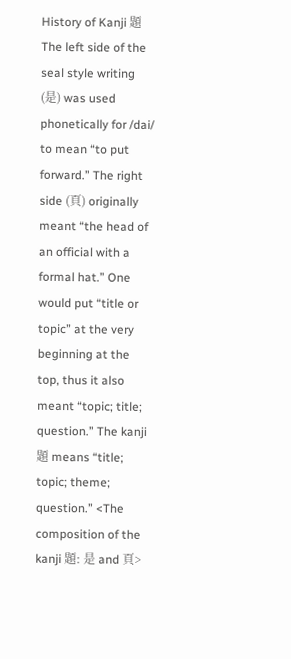History of Kanji 題The left side of the seal style writing (是) was used phonetically for /dai/ to mean “to put forward.” The right side (頁) originally meant “the head of an official with a formal hat.” One would put “title or topic” at the very beginning at the top, thus it also meant “topic; title; question.” The kanji 題 means “title; topic; theme; question.” <The composition of the kanji 題: 是 and 頁>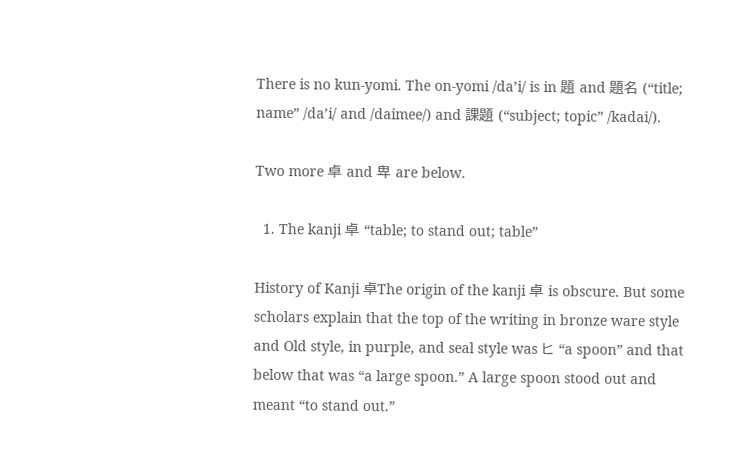There is no kun-yomi. The on-yomi /da’i/ is in 題 and 題名 (“title; name” /da’i/ and /daimee/) and 課題 (“subject; topic” /kadai/).

Two more 卓 and 卑 are below.

  1. The kanji 卓 “table; to stand out; table”

History of Kanji 卓The origin of the kanji 卓 is obscure. But some scholars explain that the top of the writing in bronze ware style and Old style, in purple, and seal style was ヒ “a spoon” and that below that was “a large spoon.” A large spoon stood out and meant “to stand out.”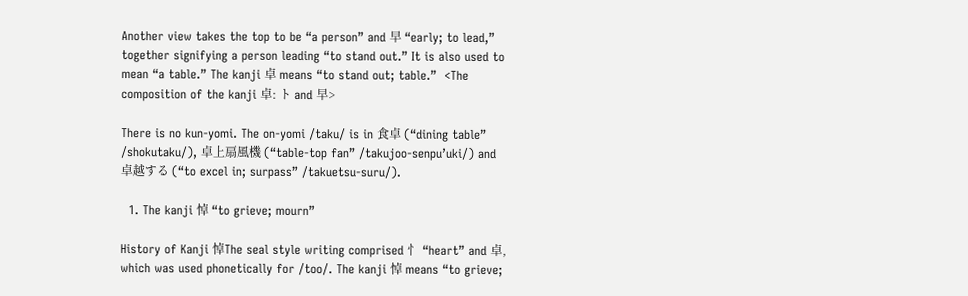Another view takes the top to be “a person” and 早 “early; to lead,” together signifying a person leading “to stand out.” It is also used to mean “a table.” The kanji 卓 means “to stand out; table.”  <The composition of the kanji 卓: ト and 早>

There is no kun-yomi. The on-yomi /taku/ is in 食卓 (“dining table” /shokutaku/), 卓上扇風機 (“table-top fan” /takujoo-senpu’uki/) and 卓越する (“to excel in; surpass” /takuetsu-suru/).

  1. The kanji 悼 “to grieve; mourn”

History of Kanji 悼The seal style writing comprised 忄 “heart” and 卓, which was used phonetically for /too/. The kanji 悼 means “to grieve;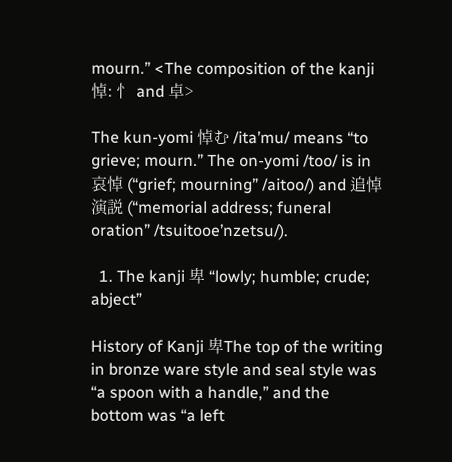mourn.” <The composition of the kanji 悼: 忄 and 卓>

The kun-yomi 悼む /ita’mu/ means “to grieve; mourn.” The on-yomi /too/ is in 哀悼 (“grief; mourning” /aitoo/) and 追悼演説 (“memorial address; funeral oration” /tsuitooe’nzetsu/).

  1. The kanji 卑 “lowly; humble; crude; abject”

History of Kanji 卑The top of the writing in bronze ware style and seal style was “a spoon with a handle,” and the bottom was “a left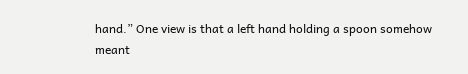hand.” One view is that a left hand holding a spoon somehow meant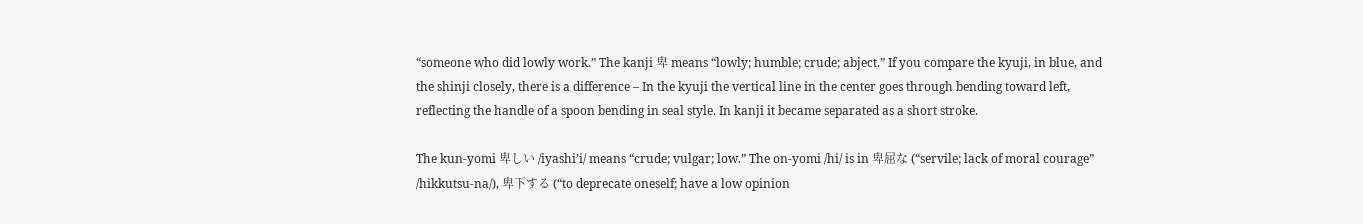“someone who did lowly work.” The kanji 卑 means “lowly; humble; crude; abject.” If you compare the kyuji, in blue, and the shinji closely, there is a difference – In the kyuji the vertical line in the center goes through bending toward left, reflecting the handle of a spoon bending in seal style. In kanji it became separated as a short stroke.

The kun-yomi 卑しい /iyashi’i/ means “crude; vulgar; low.” The on-yomi /hi/ is in 卑屈な (“servile; lack of moral courage” /hikkutsu-na/), 卑下する (“to deprecate oneself; have a low opinion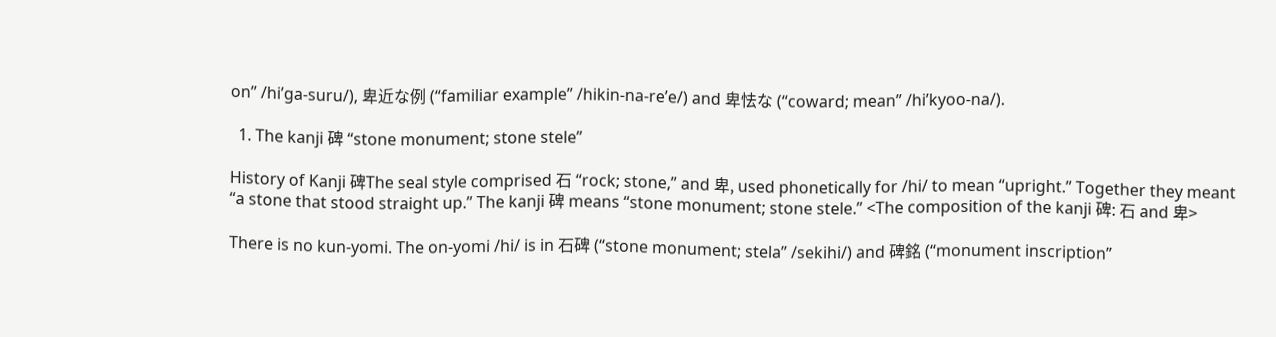on” /hi’ga-suru/), 卑近な例 (“familiar example” /hikin-na-re’e/) and 卑怯な (“coward; mean” /hi’kyoo-na/).

  1. The kanji 碑 “stone monument; stone stele”

History of Kanji 碑The seal style comprised 石 “rock; stone,” and 卑, used phonetically for /hi/ to mean “upright.” Together they meant “a stone that stood straight up.” The kanji 碑 means “stone monument; stone stele.” <The composition of the kanji 碑: 石 and 卑>

There is no kun-yomi. The on-yomi /hi/ is in 石碑 (“stone monument; stela” /sekihi/) and 碑銘 (“monument inscription”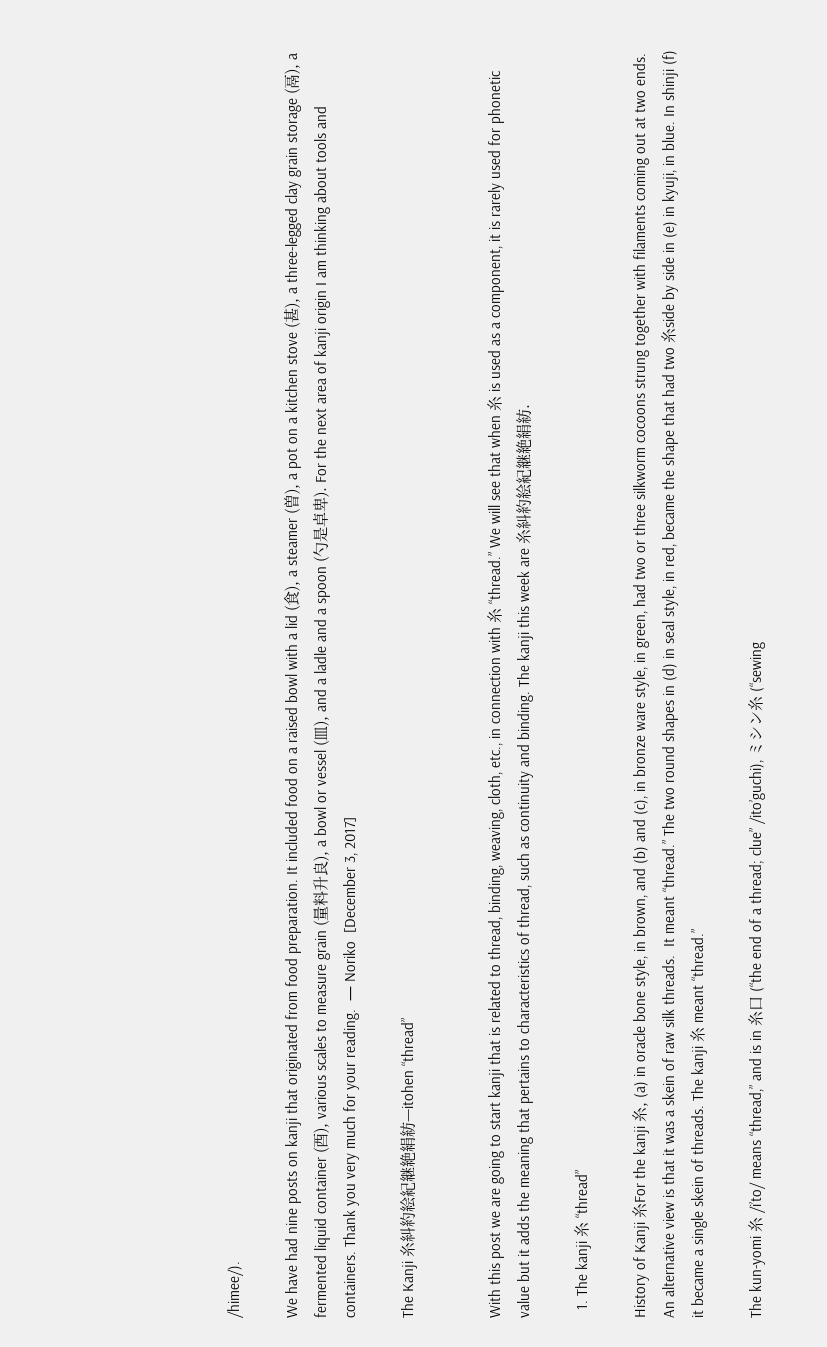/himee/).

We have had nine posts on kanji that originated from food preparation. It included food on a raised bowl with a lid (食), a steamer (曽), a pot on a kitchen stove (甚), a three-legged clay grain storage (鬲), a fermented liquid container (酉), various scales to measure grain (量料升良), a bowl or vessel (皿), and a ladle and a spoon (勺是卓卑). For the next area of kanji origin I am thinking about tools and containers. Thank you very much for your reading.  — Noriko  [December 3, 2017]

The Kanji 糸糾約絵紀継絶絹紡—itohen “thread”


With this post we are going to start kanji that is related to thread, binding, weaving, cloth, etc., in connection with 糸 “thread.” We will see that when 糸 is used as a component, it is rarely used for phonetic value but it adds the meaning that pertains to characteristics of thread, such as continuity and binding. The kanji this week are 糸糾約絵紀継絶絹紡.

  1. The kanji 糸 “thread”

History of Kanji 糸For the kanji 糸, (a) in oracle bone style, in brown, and (b) and (c), in bronze ware style, in green, had two or three silkworm cocoons strung together with filaments coming out at two ends. An alternative view is that it was a skein of raw silk threads.  It meant “thread.” The two round shapes in (d) in seal style, in red, became the shape that had two 糸side by side in (e) in kyuji, in blue. In shinji (f) it became a single skein of threads. The kanji 糸 meant “thread.”

The kun-yomi 糸 /i’to/ means “thread,” and is in 糸口 (“the end of a thread; clue” /ito’guchi), ミシン糸 (“sewing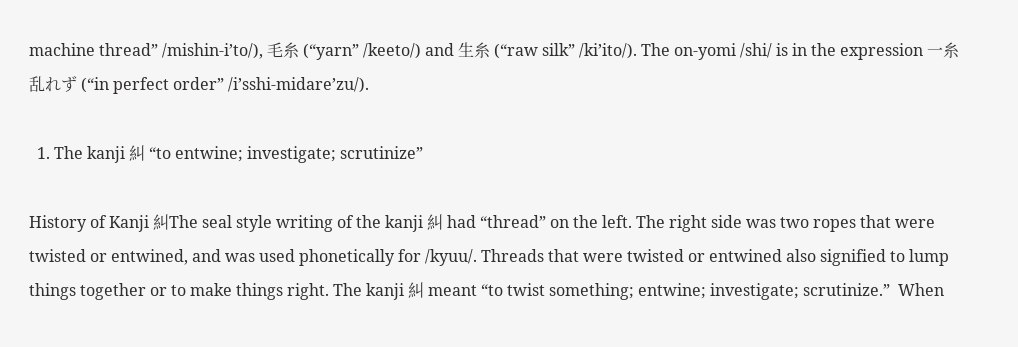machine thread” /mishin-i’to/), 毛糸 (“yarn” /keeto/) and 生糸 (“raw silk” /ki’ito/). The on-yomi /shi/ is in the expression 一糸乱れず (“in perfect order” /i’sshi-midare’zu/).

  1. The kanji 糾 “to entwine; investigate; scrutinize”

History of Kanji 糾The seal style writing of the kanji 糾 had “thread” on the left. The right side was two ropes that were twisted or entwined, and was used phonetically for /kyuu/. Threads that were twisted or entwined also signified to lump things together or to make things right. The kanji 糾 meant “to twist something; entwine; investigate; scrutinize.”  When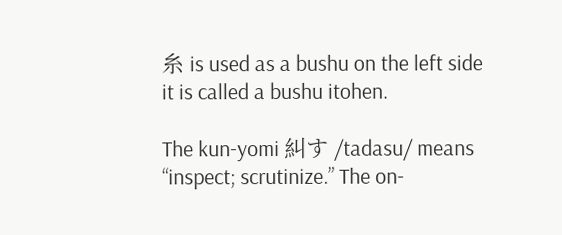糸 is used as a bushu on the left side it is called a bushu itohen.

The kun-yomi 糾す /tadasu/ means “inspect; scrutinize.” The on-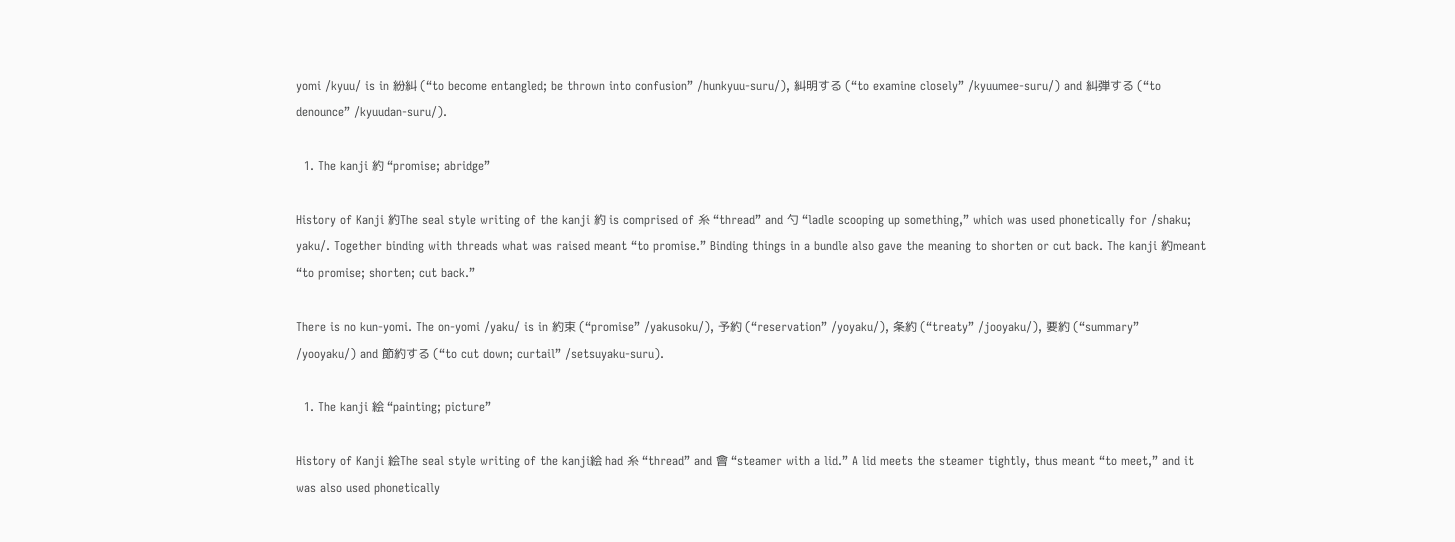yomi /kyuu/ is in 紛糾 (“to become entangled; be thrown into confusion” /hunkyuu-suru/), 糾明する (“to examine closely” /kyuumee-suru/) and 糾弾する (“to denounce” /kyuudan-suru/).

  1. The kanji 約 “promise; abridge”

History of Kanji 約The seal style writing of the kanji 約 is comprised of 糸 “thread” and 勺 “ladle scooping up something,” which was used phonetically for /shaku; yaku/. Together binding with threads what was raised meant “to promise.” Binding things in a bundle also gave the meaning to shorten or cut back. The kanji 約meant “to promise; shorten; cut back.”

There is no kun-yomi. The on-yomi /yaku/ is in 約束 (“promise” /yakusoku/), 予約 (“reservation” /yoyaku/), 条約 (“treaty” /jooyaku/), 要約 (“summary” /yooyaku/) and 節約する (“to cut down; curtail” /setsuyaku-suru).

  1. The kanji 絵 “painting; picture”

History of Kanji 絵The seal style writing of the kanji絵 had 糸 “thread” and 會 “steamer with a lid.” A lid meets the steamer tightly, thus meant “to meet,” and it was also used phonetically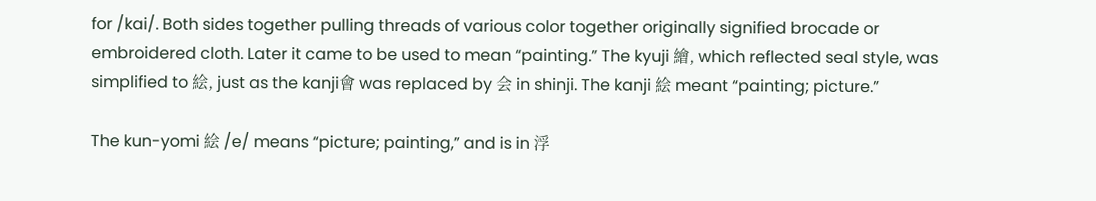for /kai/. Both sides together pulling threads of various color together originally signified brocade or embroidered cloth. Later it came to be used to mean “painting.” The kyuji 繪, which reflected seal style, was simplified to 絵, just as the kanji會 was replaced by 会 in shinji. The kanji 絵 meant “painting; picture.”

The kun-yomi 絵 /e/ means “picture; painting,” and is in 浮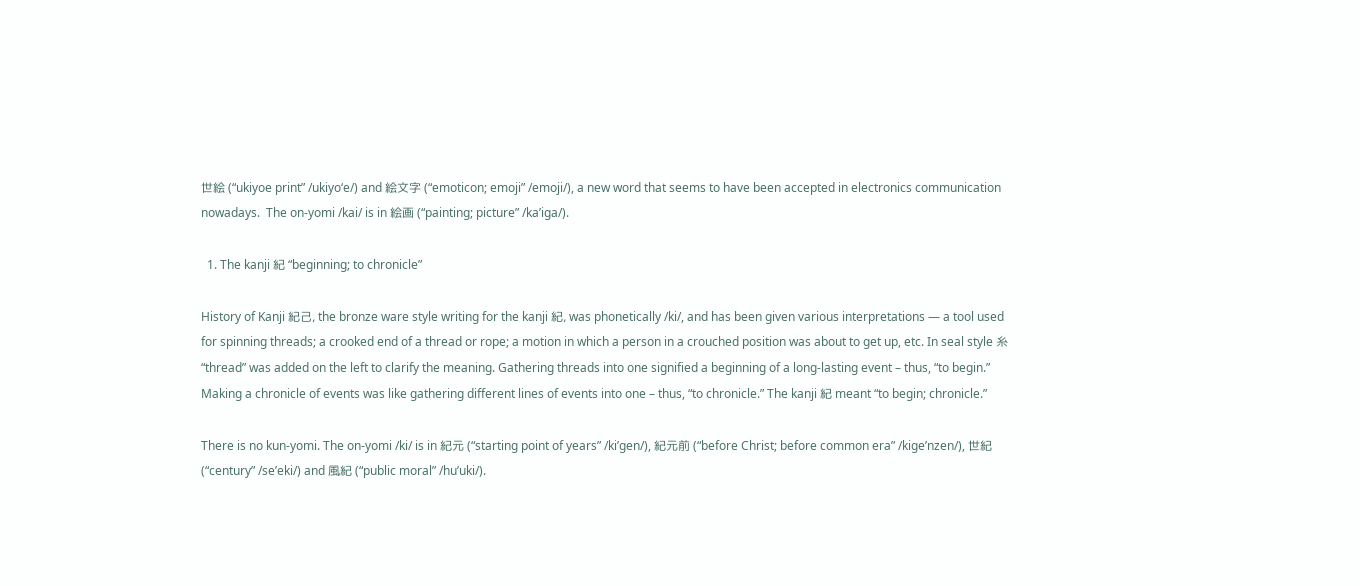世絵 (“ukiyoe print” /ukiyo‘e/) and 絵文字 (“emoticon; emoji” /emoji/), a new word that seems to have been accepted in electronics communication nowadays.  The on-yomi /kai/ is in 絵画 (“painting; picture” /ka’iga/).

  1. The kanji 紀 “beginning; to chronicle”

History of Kanji 紀己, the bronze ware style writing for the kanji 紀, was phonetically /ki/, and has been given various interpretations — a tool used for spinning threads; a crooked end of a thread or rope; a motion in which a person in a crouched position was about to get up, etc. In seal style 糸 “thread” was added on the left to clarify the meaning. Gathering threads into one signified a beginning of a long-lasting event – thus, “to begin.” Making a chronicle of events was like gathering different lines of events into one – thus, “to chronicle.” The kanji 紀 meant “to begin; chronicle.”

There is no kun-yomi. The on-yomi /ki/ is in 紀元 (“starting point of years” /ki’gen/), 紀元前 (“before Christ; before common era” /kige’nzen/), 世紀 (“century” /se’eki/) and 風紀 (“public moral” /hu’uki/).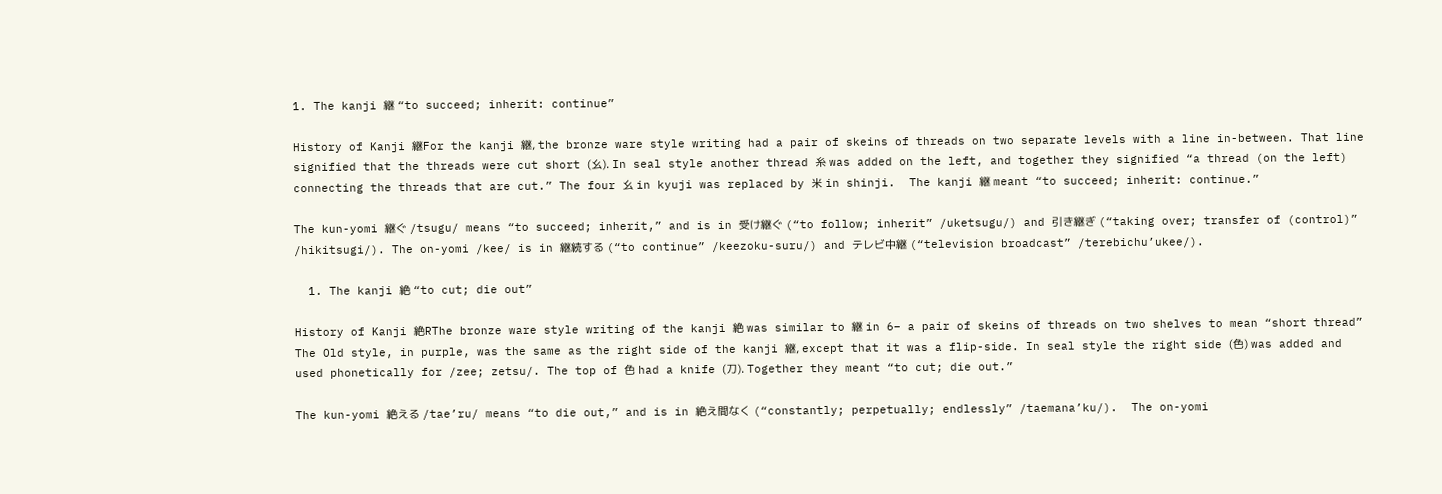1. The kanji 継 “to succeed; inherit: continue”

History of Kanji 継For the kanji 継, the bronze ware style writing had a pair of skeins of threads on two separate levels with a line in-between. That line signified that the threads were cut short (幺). In seal style another thread 糸 was added on the left, and together they signified “a thread (on the left) connecting the threads that are cut.” The four 幺 in kyuji was replaced by 米 in shinji.  The kanji 継 meant “to succeed; inherit: continue.”

The kun-yomi 継ぐ /tsugu/ means “to succeed; inherit,” and is in 受け継ぐ (“to follow; inherit” /uketsugu/) and 引き継ぎ (“taking over; transfer of (control)” /hikitsugi/). The on-yomi /kee/ is in 継続する (“to continue” /keezoku-suru/) and テレビ中継 (“television broadcast” /terebichu’ukee/).

  1. The kanji 絶 “to cut; die out”

History of Kanji 絶RThe bronze ware style writing of the kanji 絶 was similar to 継 in 6– a pair of skeins of threads on two shelves to mean “short thread” The Old style, in purple, was the same as the right side of the kanji 継, except that it was a flip-side. In seal style the right side (色) was added and used phonetically for /zee; zetsu/. The top of 色 had a knife (刀). Together they meant “to cut; die out.”

The kun-yomi 絶える /tae’ru/ means “to die out,” and is in 絶え間なく (“constantly; perpetually; endlessly” /taemana’ku/).  The on-yomi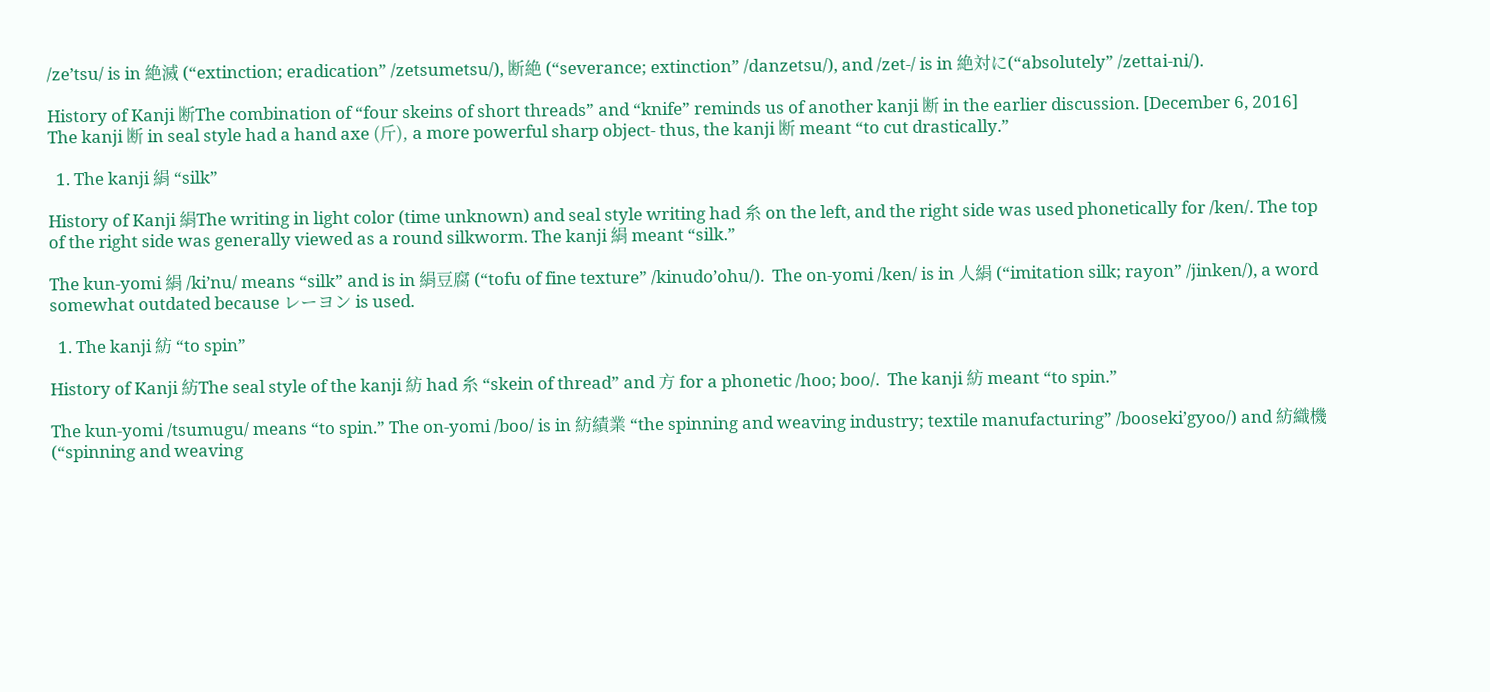/ze’tsu/ is in 絶滅 (“extinction; eradication” /zetsumetsu/), 断絶 (“severance; extinction” /danzetsu/), and /zet-/ is in 絶対に(“absolutely” /zettai-ni/).

History of Kanji 断The combination of “four skeins of short threads” and “knife” reminds us of another kanji 断 in the earlier discussion. [December 6, 2016]  The kanji 断 in seal style had a hand axe (斤), a more powerful sharp object- thus, the kanji 断 meant “to cut drastically.”

  1. The kanji 絹 “silk”

History of Kanji 絹The writing in light color (time unknown) and seal style writing had 糸 on the left, and the right side was used phonetically for /ken/. The top of the right side was generally viewed as a round silkworm. The kanji 絹 meant “silk.”

The kun-yomi 絹 /ki’nu/ means “silk” and is in 絹豆腐 (“tofu of fine texture” /kinudo’ohu/).  The on-yomi /ken/ is in 人絹 (“imitation silk; rayon” /jinken/), a word somewhat outdated because レーヨン is used.

  1. The kanji 紡 “to spin”

History of Kanji 紡The seal style of the kanji 紡 had 糸 “skein of thread” and 方 for a phonetic /hoo; boo/.  The kanji 紡 meant “to spin.”

The kun-yomi /tsumugu/ means “to spin.” The on-yomi /boo/ is in 紡績業 “the spinning and weaving industry; textile manufacturing” /booseki’gyoo/) and 紡織機 (“spinning and weaving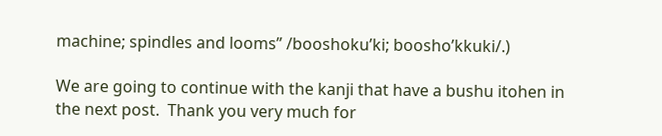machine; spindles and looms” /booshoku’ki; boosho’kkuki/.)

We are going to continue with the kanji that have a bushu itohen in the next post.  Thank you very much for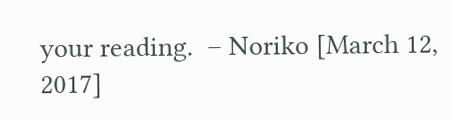your reading.  – Noriko [March 12, 2017]